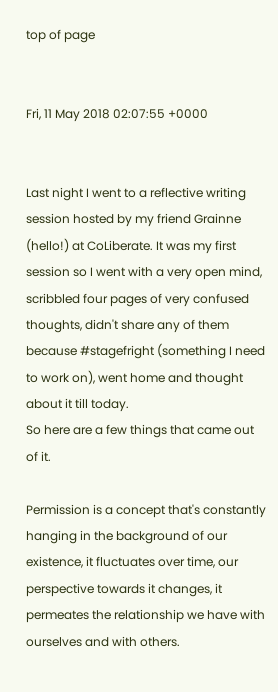top of page


Fri, 11 May 2018 02:07:55 +0000


Last night I went to a reflective writing session hosted by my friend Grainne (hello!) at CoLiberate. It was my first session so I went with a very open mind, scribbled four pages of very confused thoughts, didn't share any of them because #stagefright (something I need to work on), went home and thought about it till today.
So here are a few things that came out of it.

Permission is a concept that's constantly hanging in the background of our existence, it fluctuates over time, our perspective towards it changes, it permeates the relationship we have with ourselves and with others.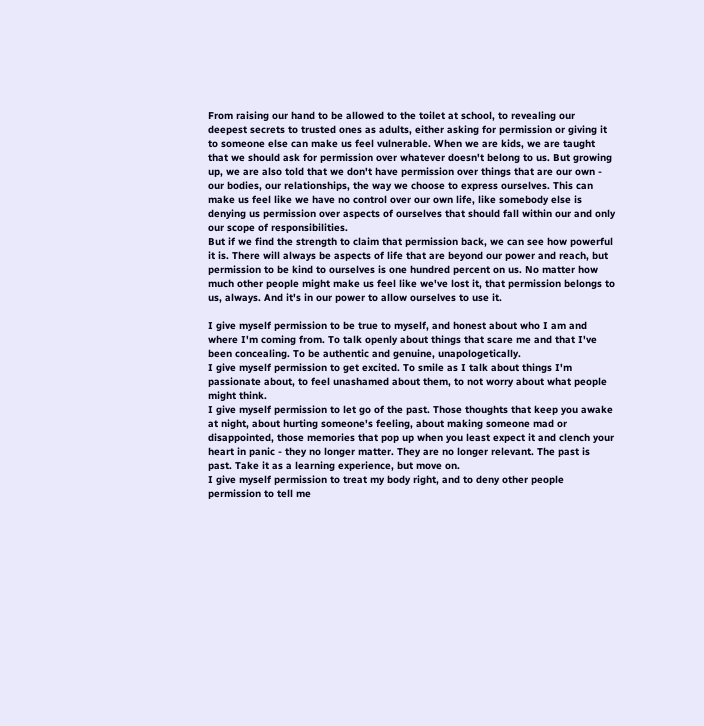From raising our hand to be allowed to the toilet at school, to revealing our deepest secrets to trusted ones as adults, either asking for permission or giving it to someone else can make us feel vulnerable. When we are kids, we are taught that we should ask for permission over whatever doesn't belong to us. But growing up, we are also told that we don't have permission over things that are our own - our bodies, our relationships, the way we choose to express ourselves. This can make us feel like we have no control over our own life, like somebody else is denying us permission over aspects of ourselves that should fall within our and only our scope of responsibilities.
But if we find the strength to claim that permission back, we can see how powerful it is. There will always be aspects of life that are beyond our power and reach, but permission to be kind to ourselves is one hundred percent on us. No matter how much other people might make us feel like we've lost it, that permission belongs to us, always. And it's in our power to allow ourselves to use it.

I give myself permission to be true to myself, and honest about who I am and where I'm coming from. To talk openly about things that scare me and that I've been concealing. To be authentic and genuine, unapologetically.
I give myself permission to get excited. To smile as I talk about things I'm passionate about, to feel unashamed about them, to not worry about what people might think.
I give myself permission to let go of the past. Those thoughts that keep you awake at night, about hurting someone's feeling, about making someone mad or disappointed, those memories that pop up when you least expect it and clench your heart in panic - they no longer matter. They are no longer relevant. The past is past. Take it as a learning experience, but move on.
I give myself permission to treat my body right, and to deny other people permission to tell me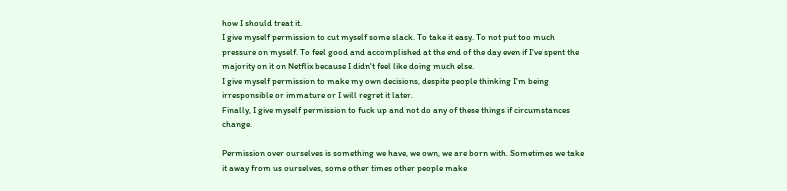how I should treat it.
I give myself permission to cut myself some slack. To take it easy. To not put too much pressure on myself. To feel good and accomplished at the end of the day even if I've spent the majority on it on Netflix because I didn't feel like doing much else.
I give myself permission to make my own decisions, despite people thinking I'm being irresponsible or immature or I will regret it later.
Finally, I give myself permission to fuck up and not do any of these things if circumstances change.

Permission over ourselves is something we have, we own, we are born with. Sometimes we take it away from us ourselves, some other times other people make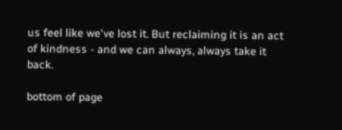us feel like we've lost it. But reclaiming it is an act of kindness - and we can always, always take it back.

bottom of page